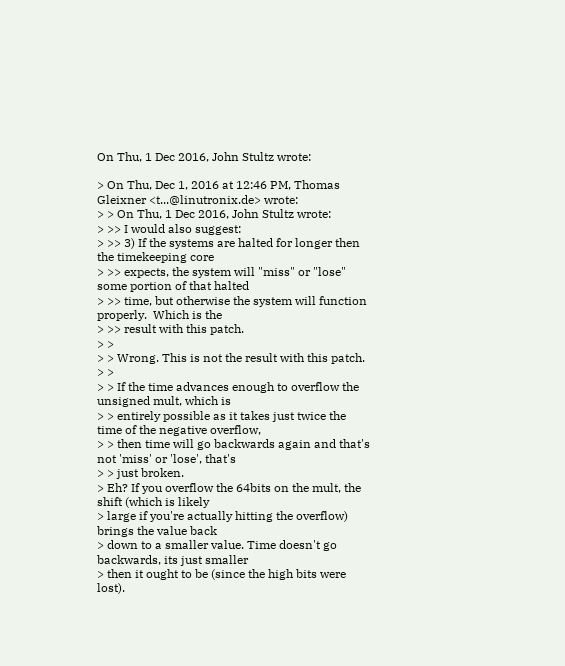On Thu, 1 Dec 2016, John Stultz wrote:

> On Thu, Dec 1, 2016 at 12:46 PM, Thomas Gleixner <t...@linutronix.de> wrote:
> > On Thu, 1 Dec 2016, John Stultz wrote:
> >> I would also suggest:
> >> 3) If the systems are halted for longer then the timekeeping core
> >> expects, the system will "miss" or "lose" some portion of that halted
> >> time, but otherwise the system will function properly.  Which is the
> >> result with this patch.
> >
> > Wrong. This is not the result with this patch.
> >
> > If the time advances enough to overflow the unsigned mult, which is
> > entirely possible as it takes just twice the time of the negative overflow,
> > then time will go backwards again and that's not 'miss' or 'lose', that's
> > just broken.
> Eh? If you overflow the 64bits on the mult, the shift (which is likely
> large if you're actually hitting the overflow) brings the value back
> down to a smaller value. Time doesn't go backwards, its just smaller
> then it ought to be (since the high bits were lost).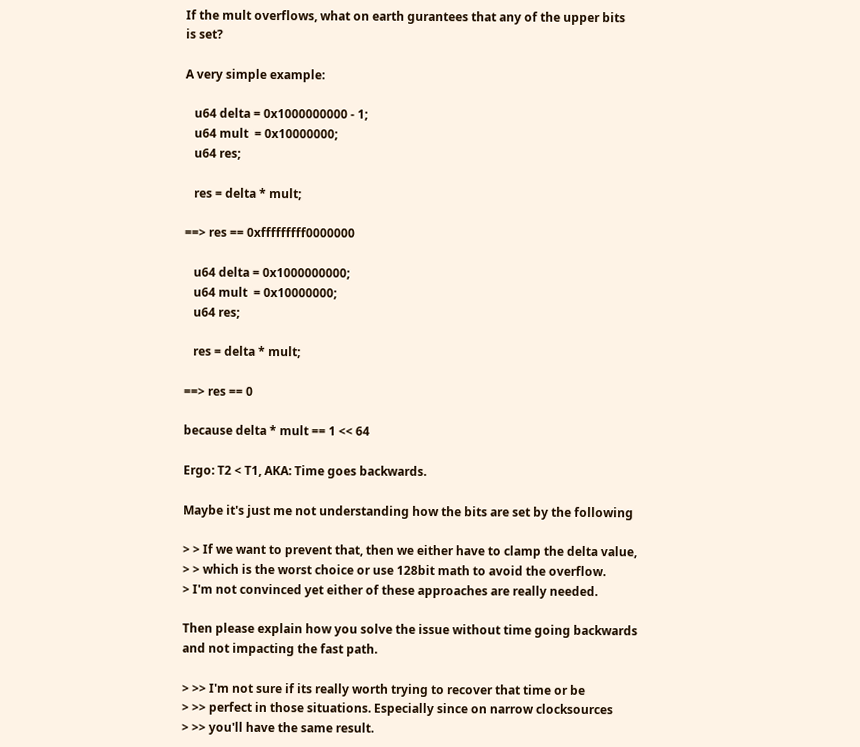If the mult overflows, what on earth gurantees that any of the upper bits
is set?

A very simple example:

   u64 delta = 0x1000000000 - 1;
   u64 mult  = 0x10000000;
   u64 res;

   res = delta * mult;

==> res == 0xfffffffff0000000

   u64 delta = 0x1000000000;
   u64 mult  = 0x10000000;
   u64 res;

   res = delta * mult;

==> res == 0

because delta * mult == 1 << 64

Ergo: T2 < T1, AKA: Time goes backwards.

Maybe it's just me not understanding how the bits are set by the following

> > If we want to prevent that, then we either have to clamp the delta value,
> > which is the worst choice or use 128bit math to avoid the overflow.
> I'm not convinced yet either of these approaches are really needed.

Then please explain how you solve the issue without time going backwards
and not impacting the fast path.

> >> I'm not sure if its really worth trying to recover that time or be
> >> perfect in those situations. Especially since on narrow clocksources
> >> you'll have the same result.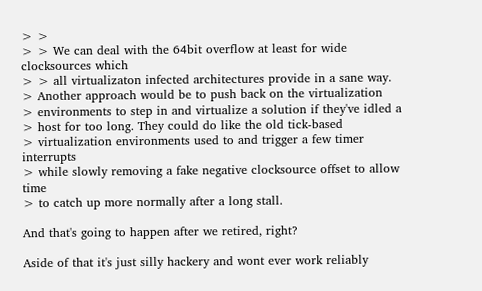> >
> > We can deal with the 64bit overflow at least for wide clocksources which
> > all virtualizaton infected architectures provide in a sane way.
> Another approach would be to push back on the virtualization
> environments to step in and virtualize a solution if they've idled a
> host for too long. They could do like the old tick-based
> virtualization environments used to and trigger a few timer interrupts
> while slowly removing a fake negative clocksource offset to allow time
> to catch up more normally after a long stall.

And that's going to happen after we retired, right?

Aside of that it's just silly hackery and wont ever work reliably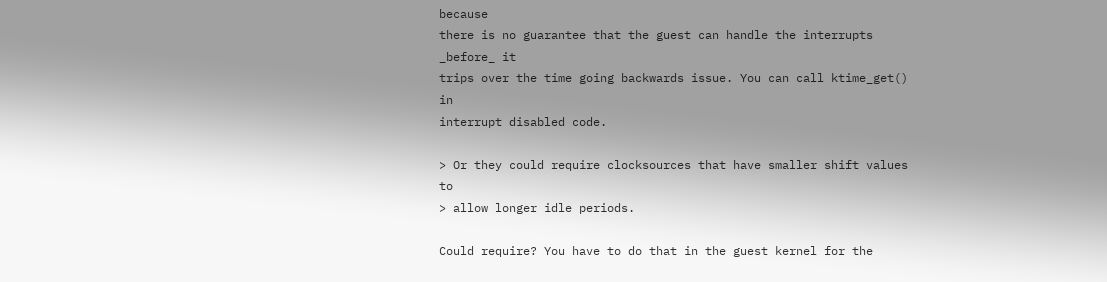because
there is no guarantee that the guest can handle the interrupts _before_ it
trips over the time going backwards issue. You can call ktime_get() in
interrupt disabled code.

> Or they could require clocksources that have smaller shift values to
> allow longer idle periods.

Could require? You have to do that in the guest kernel for the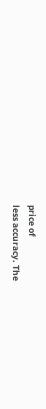price of
less accuracy. The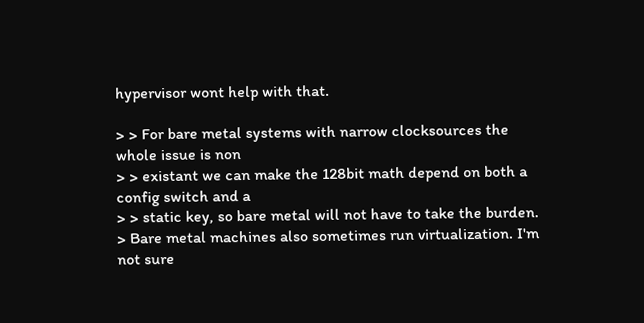hypervisor wont help with that.

> > For bare metal systems with narrow clocksources the whole issue is non
> > existant we can make the 128bit math depend on both a config switch and a
> > static key, so bare metal will not have to take the burden.
> Bare metal machines also sometimes run virtualization. I'm not sure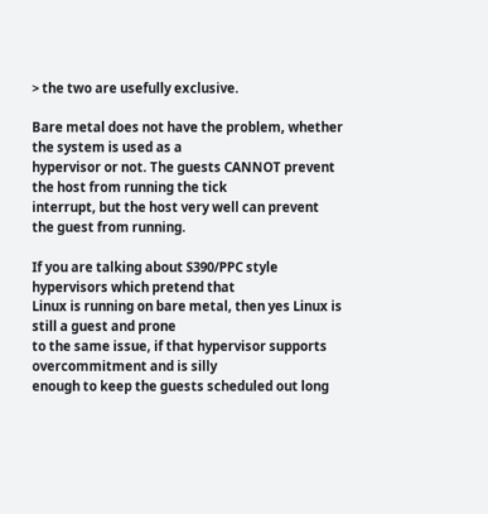> the two are usefully exclusive.

Bare metal does not have the problem, whether the system is used as a
hypervisor or not. The guests CANNOT prevent the host from running the tick
interrupt, but the host very well can prevent the guest from running.

If you are talking about S390/PPC style hypervisors which pretend that
Linux is running on bare metal, then yes Linux is still a guest and prone
to the same issue, if that hypervisor supports overcommitment and is silly
enough to keep the guests scheduled out long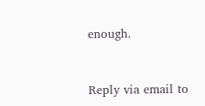enough.



Reply via email to